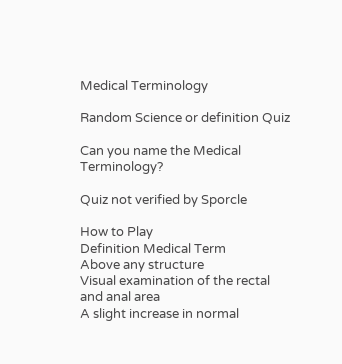Medical Terminology

Random Science or definition Quiz

Can you name the Medical Terminology?

Quiz not verified by Sporcle

How to Play
Definition Medical Term
Above any structure
Visual examination of the rectal and anal area
A slight increase in normal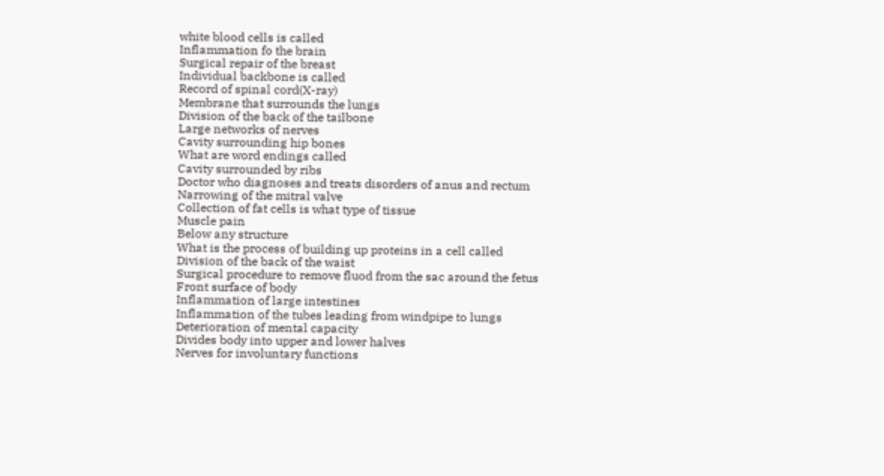white blood cells is called
Inflammation fo the brain
Surgical repair of the breast
Individual backbone is called
Record of spinal cord(X-ray)
Membrane that surrounds the lungs
Division of the back of the tailbone
Large networks of nerves
Cavity surrounding hip bones
What are word endings called
Cavity surrounded by ribs
Doctor who diagnoses and treats disorders of anus and rectum
Narrowing of the mitral valve
Collection of fat cells is what type of tissue
Muscle pain
Below any structure
What is the process of building up proteins in a cell called
Division of the back of the waist
Surgical procedure to remove fluod from the sac around the fetus
Front surface of body
Inflammation of large intestines
Inflammation of the tubes leading from windpipe to lungs
Deterioration of mental capacity
Divides body into upper and lower halves
Nerves for involuntary functions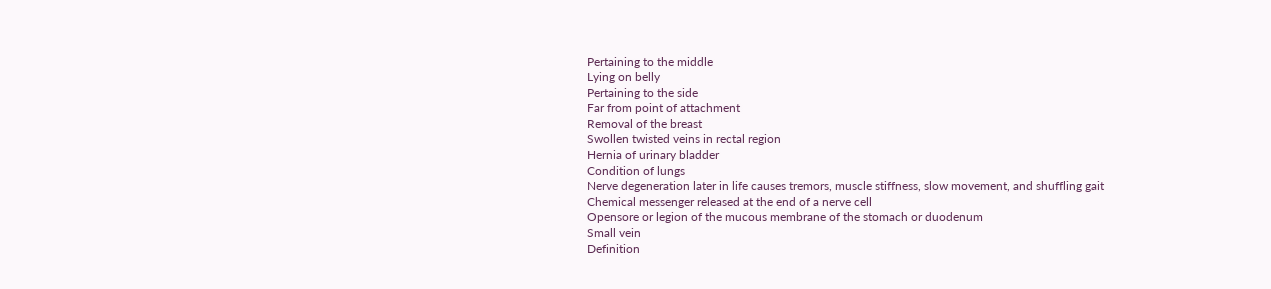Pertaining to the middle
Lying on belly
Pertaining to the side
Far from point of attachment
Removal of the breast
Swollen twisted veins in rectal region
Hernia of urinary bladder
Condition of lungs
Nerve degeneration later in life causes tremors, muscle stiffness, slow movement, and shuffling gait
Chemical messenger released at the end of a nerve cell
Opensore or legion of the mucous membrane of the stomach or duodenum
Small vein
Definition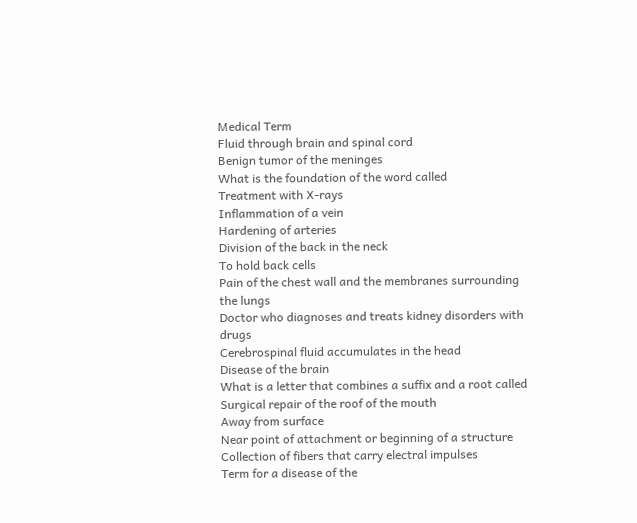Medical Term
Fluid through brain and spinal cord
Benign tumor of the meninges
What is the foundation of the word called
Treatment with X-rays
Inflammation of a vein
Hardening of arteries
Division of the back in the neck
To hold back cells
Pain of the chest wall and the membranes surrounding the lungs
Doctor who diagnoses and treats kidney disorders with drugs
Cerebrospinal fluid accumulates in the head
Disease of the brain
What is a letter that combines a suffix and a root called
Surgical repair of the roof of the mouth
Away from surface
Near point of attachment or beginning of a structure
Collection of fibers that carry electral impulses
Term for a disease of the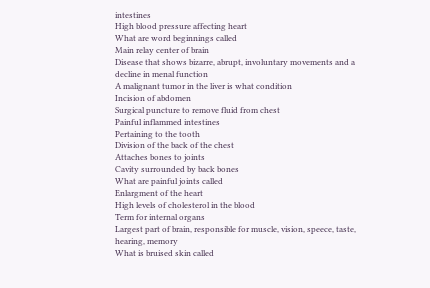intestines
High blood pressure affecting heart
What are word beginnings called
Main relay center of brain
Disease that shows bizarre, abrupt, involuntary movements and a decline in menal function
A malignant tumor in the liver is what condition
Incision of abdomen
Surgical puncture to remove fluid from chest
Painful inflammed intestines
Pertaining to the tooth
Division of the back of the chest
Attaches bones to joints
Cavity surrounded by back bones
What are painful joints called
Enlargment of the heart
High levels of cholesterol in the blood
Term for internal organs
Largest part of brain, responsible for muscle, vision, speece, taste, hearing, memory
What is bruised skin called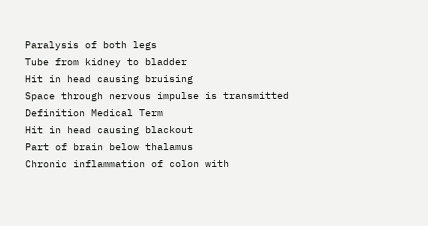Paralysis of both legs
Tube from kidney to bladder
Hit in head causing bruising
Space through nervous impulse is transmitted
Definition Medical Term
Hit in head causing blackout
Part of brain below thalamus
Chronic inflammation of colon with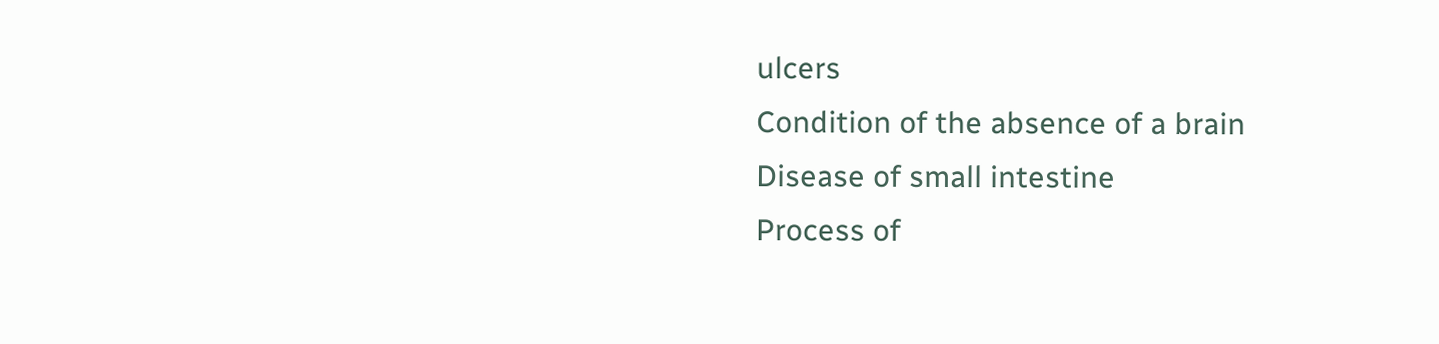ulcers
Condition of the absence of a brain
Disease of small intestine
Process of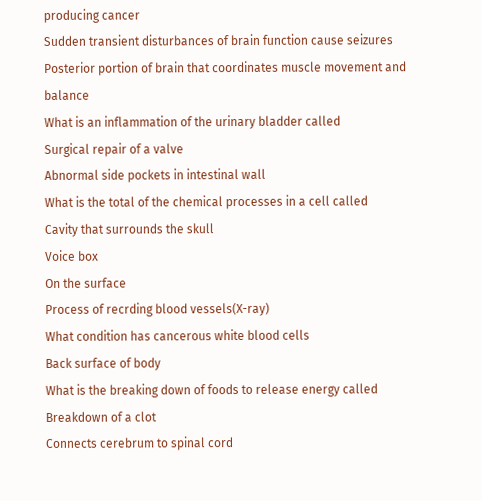producing cancer
Sudden transient disturbances of brain function cause seizures
Posterior portion of brain that coordinates muscle movement and balance
What is an inflammation of the urinary bladder called
Surgical repair of a valve
Abnormal side pockets in intestinal wall
What is the total of the chemical processes in a cell called
Cavity that surrounds the skull
Voice box
On the surface
Process of recrding blood vessels(X-ray)
What condition has cancerous white blood cells
Back surface of body
What is the breaking down of foods to release energy called
Breakdown of a clot
Connects cerebrum to spinal cord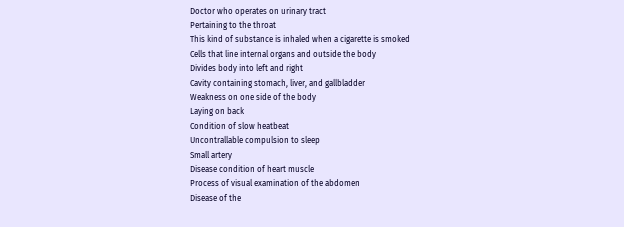Doctor who operates on urinary tract
Pertaining to the throat
This kind of substance is inhaled when a cigarette is smoked
Cells that line internal organs and outside the body
Divides body into left and right
Cavity containing stomach, liver, and gallbladder
Weakness on one side of the body
Laying on back
Condition of slow heatbeat
Uncontrallable compulsion to sleep
Small artery
Disease condition of heart muscle
Process of visual examination of the abdomen
Disease of the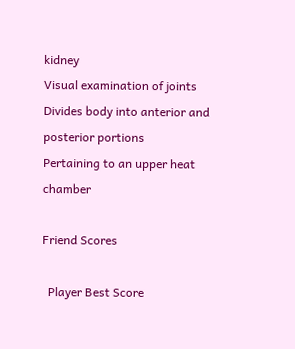kidney
Visual examination of joints
Divides body into anterior and posterior portions
Pertaining to an upper heat chamber

Friend Scores

  Player Best Score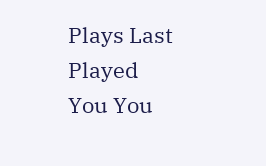Plays Last Played
You You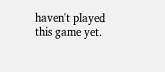haven't played this game yet.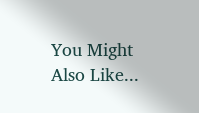You Might Also Like...